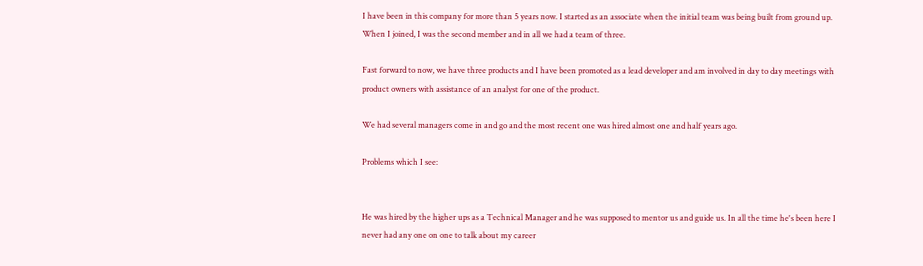I have been in this company for more than 5 years now. I started as an associate when the initial team was being built from ground up. When I joined, I was the second member and in all we had a team of three.

Fast forward to now, we have three products and I have been promoted as a lead developer and am involved in day to day meetings with product owners with assistance of an analyst for one of the product.

We had several managers come in and go and the most recent one was hired almost one and half years ago.

Problems which I see:


He was hired by the higher ups as a Technical Manager and he was supposed to mentor us and guide us. In all the time he's been here I never had any one on one to talk about my career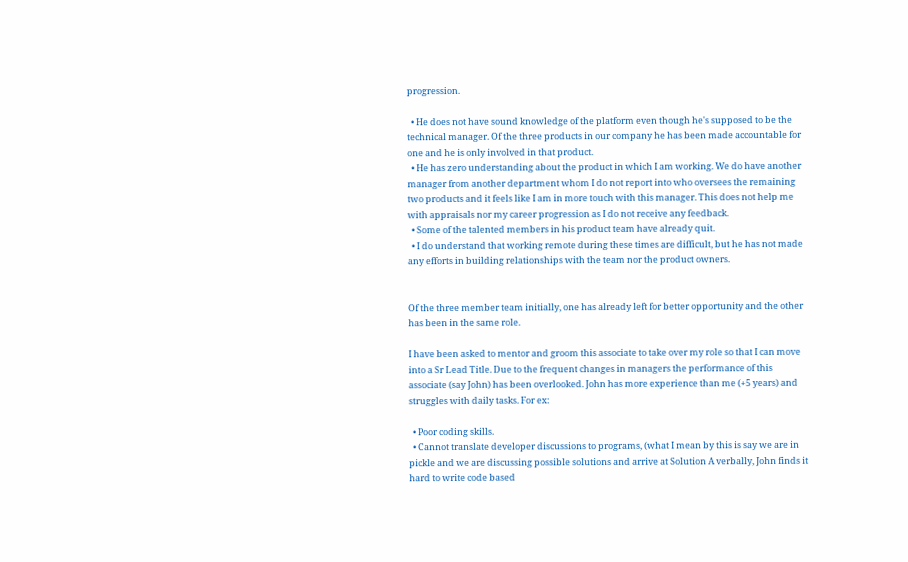progression.

  • He does not have sound knowledge of the platform even though he's supposed to be the technical manager. Of the three products in our company he has been made accountable for one and he is only involved in that product.
  • He has zero understanding about the product in which I am working. We do have another manager from another department whom I do not report into who oversees the remaining two products and it feels like I am in more touch with this manager. This does not help me with appraisals nor my career progression as I do not receive any feedback.
  • Some of the talented members in his product team have already quit.
  • I do understand that working remote during these times are difficult, but he has not made any efforts in building relationships with the team nor the product owners.


Of the three member team initially, one has already left for better opportunity and the other has been in the same role.

I have been asked to mentor and groom this associate to take over my role so that I can move into a Sr Lead Title. Due to the frequent changes in managers the performance of this associate (say John) has been overlooked. John has more experience than me (+5 years) and struggles with daily tasks. For ex:

  • Poor coding skills.
  • Cannot translate developer discussions to programs, (what I mean by this is say we are in pickle and we are discussing possible solutions and arrive at Solution A verbally, John finds it hard to write code based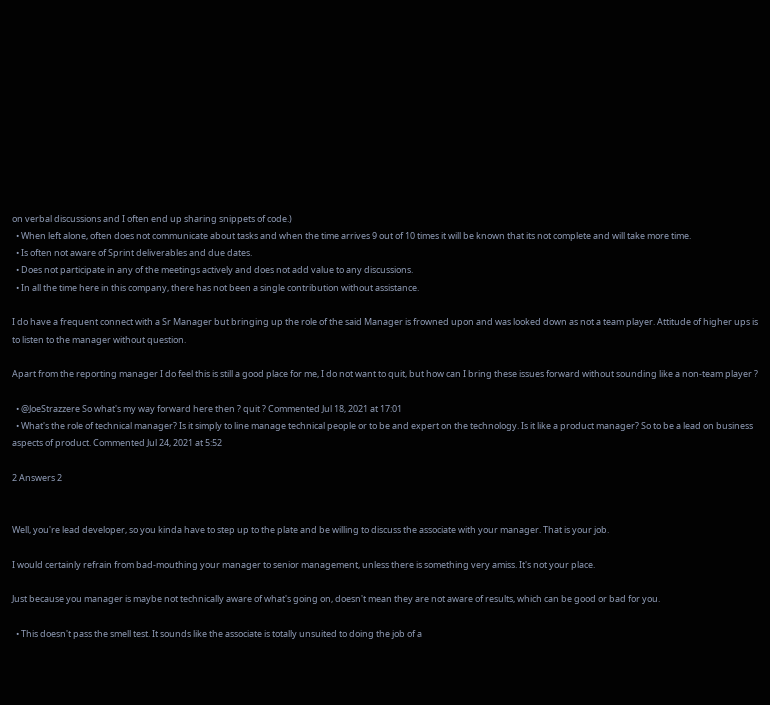on verbal discussions and I often end up sharing snippets of code.)
  • When left alone, often does not communicate about tasks and when the time arrives 9 out of 10 times it will be known that its not complete and will take more time.
  • Is often not aware of Sprint deliverables and due dates.
  • Does not participate in any of the meetings actively and does not add value to any discussions.
  • In all the time here in this company, there has not been a single contribution without assistance.

I do have a frequent connect with a Sr Manager but bringing up the role of the said Manager is frowned upon and was looked down as not a team player. Attitude of higher ups is to listen to the manager without question.

Apart from the reporting manager I do feel this is still a good place for me, I do not want to quit, but how can I bring these issues forward without sounding like a non-team player ?

  • @JoeStrazzere So what's my way forward here then ? quit ? Commented Jul 18, 2021 at 17:01
  • What's the role of technical manager? Is it simply to line manage technical people or to be and expert on the technology. Is it like a product manager? So to be a lead on business aspects of product. Commented Jul 24, 2021 at 5:52

2 Answers 2


Well, you're lead developer, so you kinda have to step up to the plate and be willing to discuss the associate with your manager. That is your job.

I would certainly refrain from bad-mouthing your manager to senior management, unless there is something very amiss. It's not your place.

Just because you manager is maybe not technically aware of what's going on, doesn't mean they are not aware of results, which can be good or bad for you.

  • This doesn't pass the smell test. It sounds like the associate is totally unsuited to doing the job of a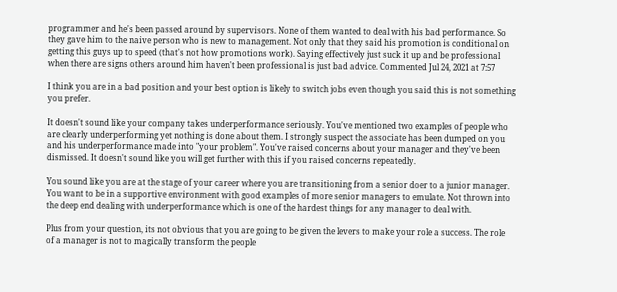programmer and he's been passed around by supervisors. None of them wanted to deal with his bad performance. So they gave him to the naive person who is new to management. Not only that they said his promotion is conditional on getting this guys up to speed (that's not how promotions work). Saying effectively just suck it up and be professional when there are signs others around him haven't been professional is just bad advice. Commented Jul 24, 2021 at 7:57

I think you are in a bad position and your best option is likely to switch jobs even though you said this is not something you prefer.

It doesn't sound like your company takes underperformance seriously. You've mentioned two examples of people who are clearly underperforming yet nothing is done about them. I strongly suspect the associate has been dumped on you and his underperformance made into "your problem". You've raised concerns about your manager and they've been dismissed. It doesn't sound like you will get further with this if you raised concerns repeatedly.

You sound like you are at the stage of your career where you are transitioning from a senior doer to a junior manager. You want to be in a supportive environment with good examples of more senior managers to emulate. Not thrown into the deep end dealing with underperformance which is one of the hardest things for any manager to deal with.

Plus from your question, its not obvious that you are going to be given the levers to make your role a success. The role of a manager is not to magically transform the people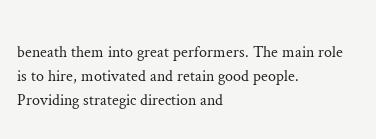beneath them into great performers. The main role is to hire, motivated and retain good people. Providing strategic direction and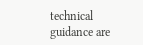technical guidance are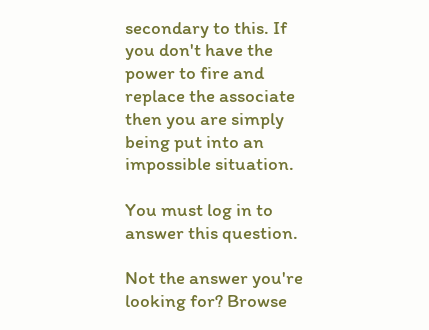secondary to this. If you don't have the power to fire and replace the associate then you are simply being put into an impossible situation.

You must log in to answer this question.

Not the answer you're looking for? Browse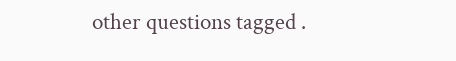other questions tagged .